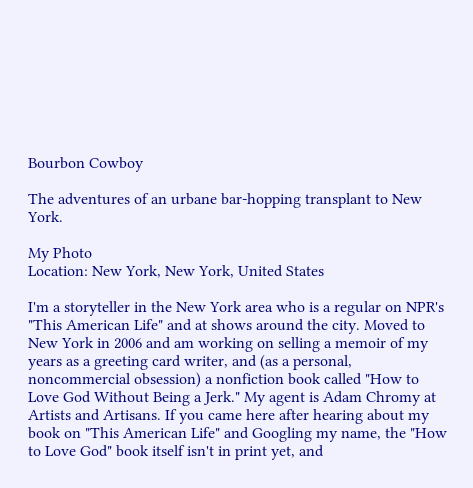Bourbon Cowboy

The adventures of an urbane bar-hopping transplant to New York.

My Photo
Location: New York, New York, United States

I'm a storyteller in the New York area who is a regular on NPR's "This American Life" and at shows around the city. Moved to New York in 2006 and am working on selling a memoir of my years as a greeting card writer, and (as a personal, noncommercial obsession) a nonfiction book called "How to Love God Without Being a Jerk." My agent is Adam Chromy at Artists and Artisans. If you came here after hearing about my book on "This American Life" and Googling my name, the "How to Love God" book itself isn't in print yet, and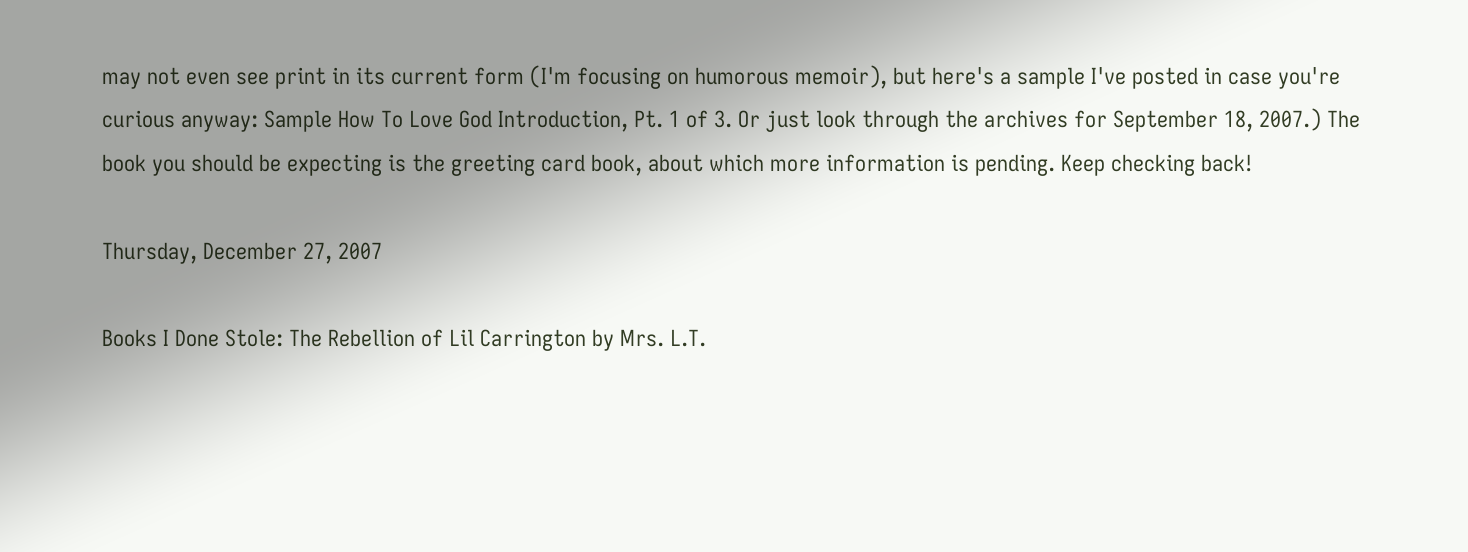may not even see print in its current form (I'm focusing on humorous memoir), but here's a sample I've posted in case you're curious anyway: Sample How To Love God Introduction, Pt. 1 of 3. Or just look through the archives for September 18, 2007.) The book you should be expecting is the greeting card book, about which more information is pending. Keep checking back!

Thursday, December 27, 2007

Books I Done Stole: The Rebellion of Lil Carrington by Mrs. L.T.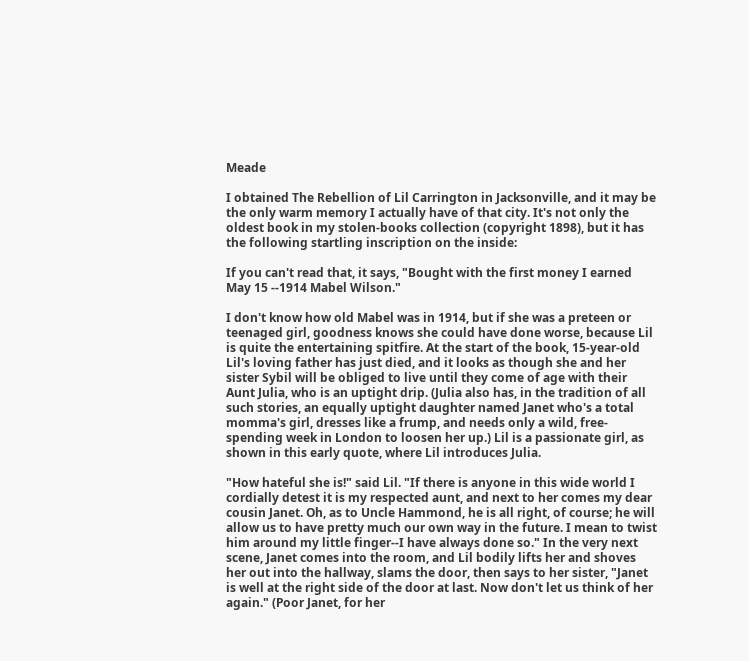Meade

I obtained The Rebellion of Lil Carrington in Jacksonville, and it may be the only warm memory I actually have of that city. It's not only the oldest book in my stolen-books collection (copyright 1898), but it has the following startling inscription on the inside:

If you can't read that, it says, "Bought with the first money I earned May 15 --1914 Mabel Wilson."

I don't know how old Mabel was in 1914, but if she was a preteen or teenaged girl, goodness knows she could have done worse, because Lil is quite the entertaining spitfire. At the start of the book, 15-year-old Lil's loving father has just died, and it looks as though she and her sister Sybil will be obliged to live until they come of age with their Aunt Julia, who is an uptight drip. (Julia also has, in the tradition of all such stories, an equally uptight daughter named Janet who's a total momma's girl, dresses like a frump, and needs only a wild, free-spending week in London to loosen her up.) Lil is a passionate girl, as shown in this early quote, where Lil introduces Julia.

"How hateful she is!" said Lil. "If there is anyone in this wide world I cordially detest it is my respected aunt, and next to her comes my dear cousin Janet. Oh, as to Uncle Hammond, he is all right, of course; he will allow us to have pretty much our own way in the future. I mean to twist him around my little finger--I have always done so." In the very next scene, Janet comes into the room, and Lil bodily lifts her and shoves her out into the hallway, slams the door, then says to her sister, "Janet is well at the right side of the door at last. Now don't let us think of her again." (Poor Janet, for her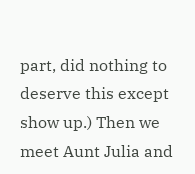part, did nothing to deserve this except show up.) Then we meet Aunt Julia and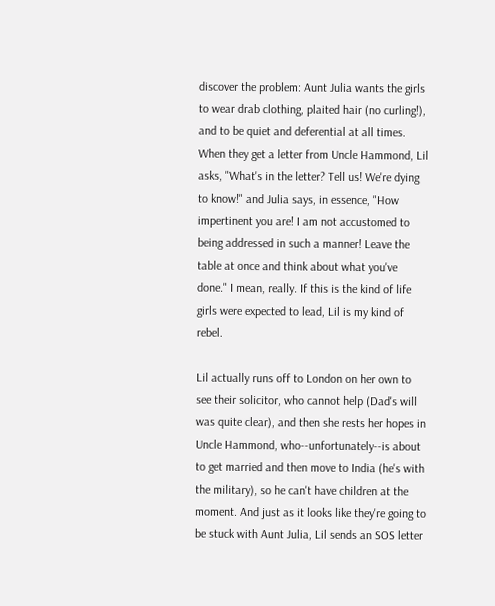discover the problem: Aunt Julia wants the girls to wear drab clothing, plaited hair (no curling!), and to be quiet and deferential at all times. When they get a letter from Uncle Hammond, Lil asks, "What's in the letter? Tell us! We're dying to know!" and Julia says, in essence, "How impertinent you are! I am not accustomed to being addressed in such a manner! Leave the table at once and think about what you've done." I mean, really. If this is the kind of life girls were expected to lead, Lil is my kind of rebel.

Lil actually runs off to London on her own to see their solicitor, who cannot help (Dad's will was quite clear), and then she rests her hopes in Uncle Hammond, who--unfortunately--is about to get married and then move to India (he's with the military), so he can't have children at the moment. And just as it looks like they're going to be stuck with Aunt Julia, Lil sends an SOS letter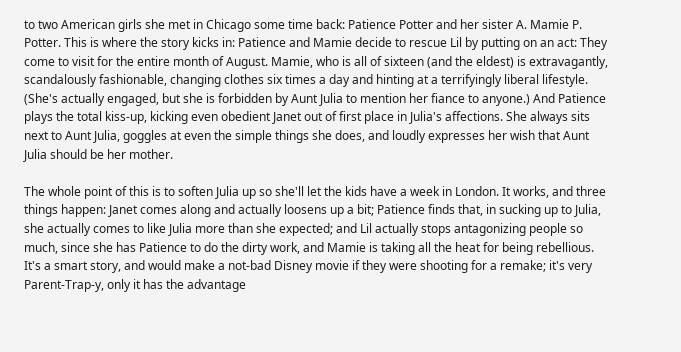to two American girls she met in Chicago some time back: Patience Potter and her sister A. Mamie P. Potter. This is where the story kicks in: Patience and Mamie decide to rescue Lil by putting on an act: They come to visit for the entire month of August. Mamie, who is all of sixteen (and the eldest) is extravagantly, scandalously fashionable, changing clothes six times a day and hinting at a terrifyingly liberal lifestyle. (She's actually engaged, but she is forbidden by Aunt Julia to mention her fiance to anyone.) And Patience plays the total kiss-up, kicking even obedient Janet out of first place in Julia's affections. She always sits next to Aunt Julia, goggles at even the simple things she does, and loudly expresses her wish that Aunt Julia should be her mother.

The whole point of this is to soften Julia up so she'll let the kids have a week in London. It works, and three things happen: Janet comes along and actually loosens up a bit; Patience finds that, in sucking up to Julia, she actually comes to like Julia more than she expected; and Lil actually stops antagonizing people so much, since she has Patience to do the dirty work, and Mamie is taking all the heat for being rebellious. It's a smart story, and would make a not-bad Disney movie if they were shooting for a remake; it's very Parent-Trap-y, only it has the advantage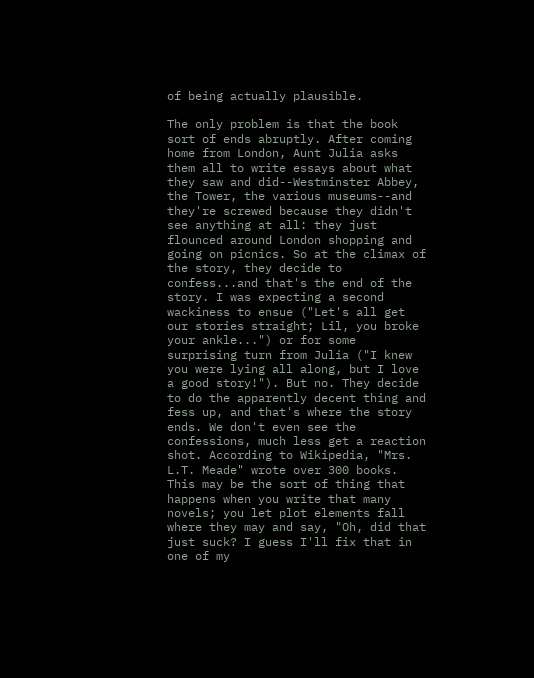of being actually plausible.

The only problem is that the book sort of ends abruptly. After coming home from London, Aunt Julia asks them all to write essays about what they saw and did--Westminster Abbey, the Tower, the various museums--and they're screwed because they didn't see anything at all: they just flounced around London shopping and going on picnics. So at the climax of the story, they decide to confess...and that's the end of the story. I was expecting a second wackiness to ensue ("Let's all get our stories straight; Lil, you broke your ankle...") or for some surprising turn from Julia ("I knew you were lying all along, but I love a good story!"). But no. They decide to do the apparently decent thing and fess up, and that's where the story ends. We don't even see the confessions, much less get a reaction shot. According to Wikipedia, "Mrs. L.T. Meade" wrote over 300 books. This may be the sort of thing that happens when you write that many novels; you let plot elements fall where they may and say, "Oh, did that just suck? I guess I'll fix that in one of my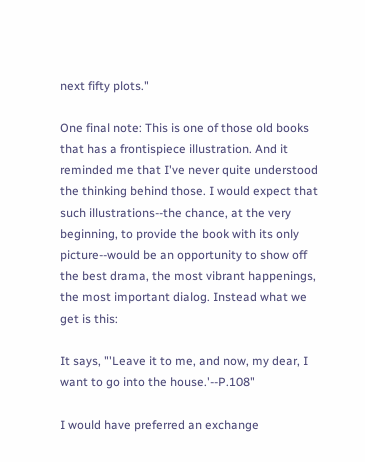next fifty plots."

One final note: This is one of those old books that has a frontispiece illustration. And it reminded me that I've never quite understood the thinking behind those. I would expect that such illustrations--the chance, at the very beginning, to provide the book with its only picture--would be an opportunity to show off the best drama, the most vibrant happenings, the most important dialog. Instead what we get is this:

It says, "'Leave it to me, and now, my dear, I want to go into the house.'--P.108"

I would have preferred an exchange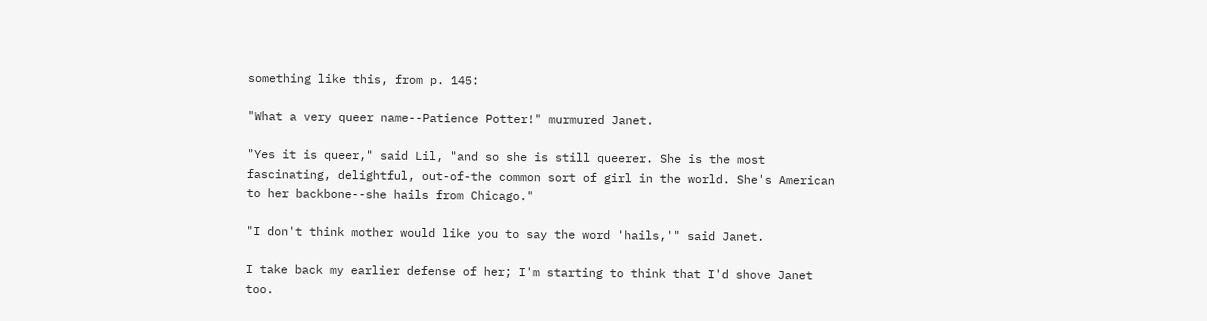something like this, from p. 145:

"What a very queer name--Patience Potter!" murmured Janet.

"Yes it is queer," said Lil, "and so she is still queerer. She is the most fascinating, delightful, out-of-the common sort of girl in the world. She's American to her backbone--she hails from Chicago."

"I don't think mother would like you to say the word 'hails,'" said Janet.

I take back my earlier defense of her; I'm starting to think that I'd shove Janet too.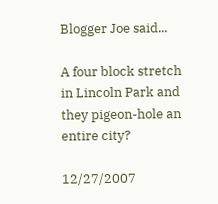Blogger Joe said...

A four block stretch in Lincoln Park and they pigeon-hole an entire city?

12/27/2007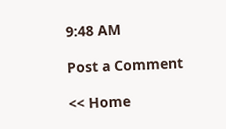9:48 AM

Post a Comment

<< Home